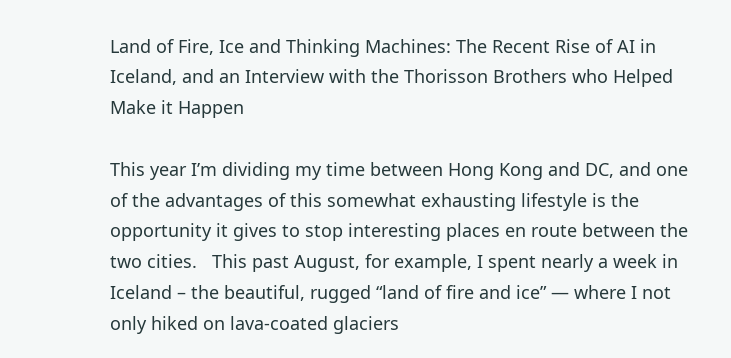Land of Fire, Ice and Thinking Machines: The Recent Rise of AI in Iceland, and an Interview with the Thorisson Brothers who Helped Make it Happen

This year I’m dividing my time between Hong Kong and DC, and one of the advantages of this somewhat exhausting lifestyle is the opportunity it gives to stop interesting places en route between the two cities.   This past August, for example, I spent nearly a week in Iceland – the beautiful, rugged “land of fire and ice” — where I not only hiked on lava-coated glaciers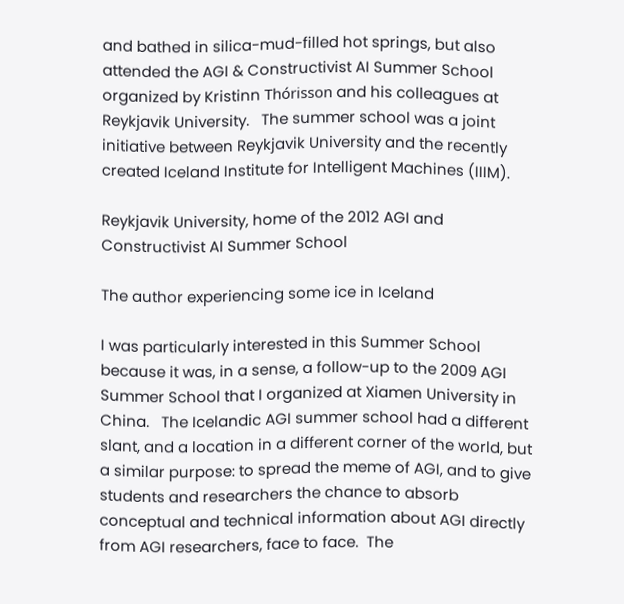and bathed in silica-mud-filled hot springs, but also attended the AGI & Constructivist AI Summer School organized by Kristinn Thórisson and his colleagues at Reykjavik University.   The summer school was a joint initiative between Reykjavik University and the recently created Iceland Institute for Intelligent Machines (IIIM).

Reykjavik University, home of the 2012 AGI and Constructivist AI Summer School

The author experiencing some ice in Iceland

I was particularly interested in this Summer School because it was, in a sense, a follow-up to the 2009 AGI Summer School that I organized at Xiamen University in China.   The Icelandic AGI summer school had a different slant, and a location in a different corner of the world, but a similar purpose: to spread the meme of AGI, and to give students and researchers the chance to absorb conceptual and technical information about AGI directly from AGI researchers, face to face.  The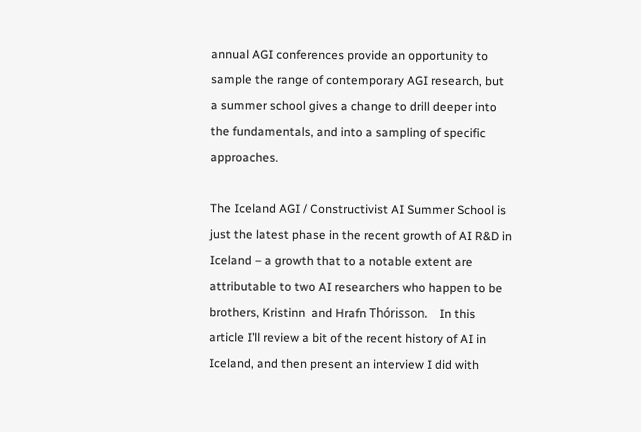annual AGI conferences provide an opportunity to sample the range of contemporary AGI research, but a summer school gives a change to drill deeper into the fundamentals, and into a sampling of specific approaches.

The Iceland AGI / Constructivist AI Summer School is just the latest phase in the recent growth of AI R&D in Iceland – a growth that to a notable extent are attributable to two AI researchers who happen to be brothers, Kristinn  and Hrafn Thórisson.    In this article I’ll review a bit of the recent history of AI in Iceland, and then present an interview I did with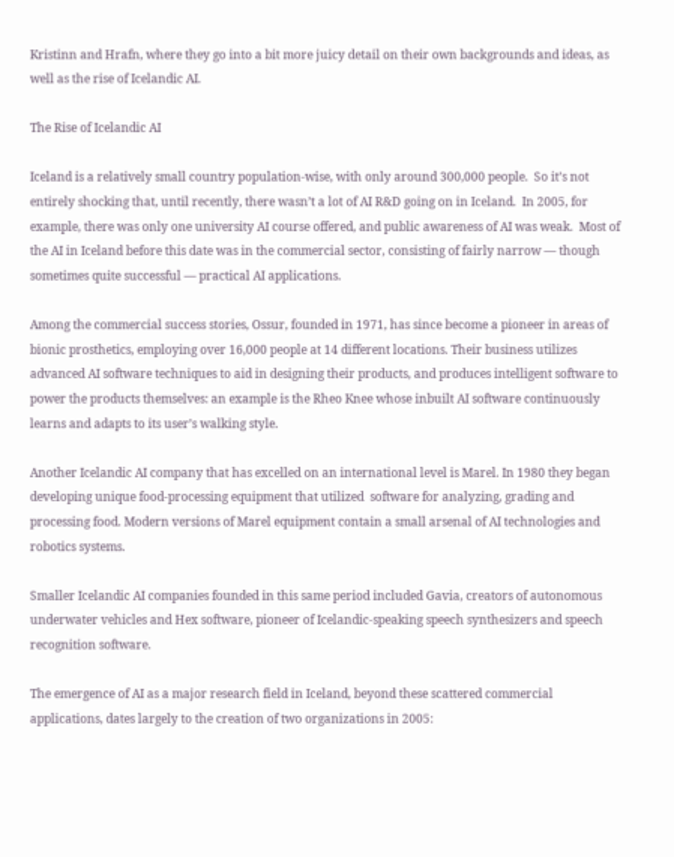Kristinn and Hrafn, where they go into a bit more juicy detail on their own backgrounds and ideas, as well as the rise of Icelandic AI.

The Rise of Icelandic AI

Iceland is a relatively small country population-wise, with only around 300,000 people.  So it’s not entirely shocking that, until recently, there wasn’t a lot of AI R&D going on in Iceland.  In 2005, for example, there was only one university AI course offered, and public awareness of AI was weak.  Most of the AI in Iceland before this date was in the commercial sector, consisting of fairly narrow — though sometimes quite successful — practical AI applications.

Among the commercial success stories, Ossur, founded in 1971, has since become a pioneer in areas of bionic prosthetics, employing over 16,000 people at 14 different locations. Their business utilizes advanced AI software techniques to aid in designing their products, and produces intelligent software to power the products themselves: an example is the Rheo Knee whose inbuilt AI software continuously learns and adapts to its user’s walking style.

Another Icelandic AI company that has excelled on an international level is Marel. In 1980 they began developing unique food-processing equipment that utilized  software for analyzing, grading and processing food. Modern versions of Marel equipment contain a small arsenal of AI technologies and robotics systems.

Smaller Icelandic AI companies founded in this same period included Gavia, creators of autonomous underwater vehicles and Hex software, pioneer of Icelandic-speaking speech synthesizers and speech recognition software.

The emergence of AI as a major research field in Iceland, beyond these scattered commercial applications, dates largely to the creation of two organizations in 2005: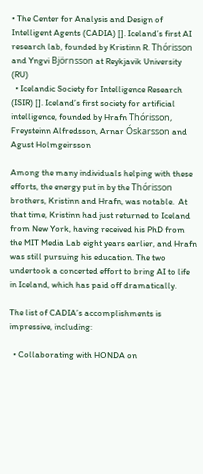• The Center for Analysis and Design of Intelligent Agents (CADIA) []. Iceland’s first AI research lab, founded by Kristinn R. Thórisson and Yngvi Björnsson at Reykjavik University (RU)
  • Icelandic Society for Intelligence Research (ISIR) []. Iceland’s first society for artificial intelligence, founded by Hrafn Thórisson, Freysteinn Alfredsson, Arnar Óskarsson and Agust Holmgeirsson

Among the many individuals helping with these efforts, the energy put in by the Thórisson brothers, Kristinn and Hrafn, was notable.  At that time, Kristinn had just returned to Iceland from New York, having received his PhD from the MIT Media Lab eight years earlier, and Hrafn was still pursuing his education. The two undertook a concerted effort to bring AI to life in Iceland, which has paid off dramatically.

The list of CADIA’s accomplishments is impressive, including:

  • Collaborating with HONDA on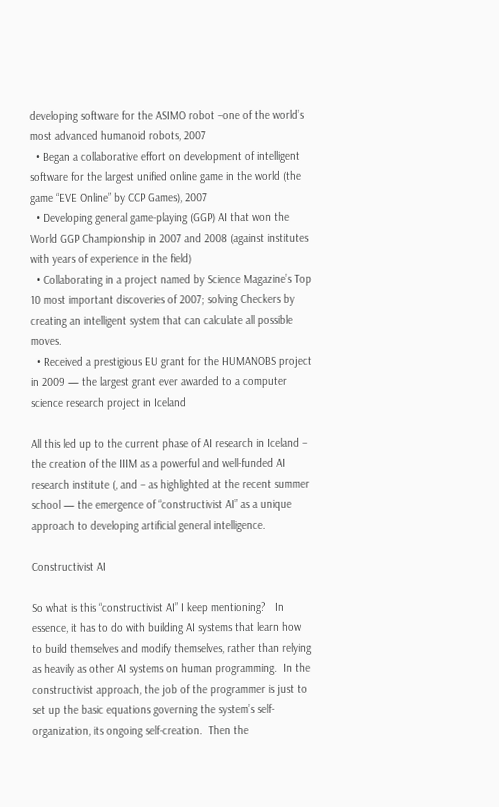developing software for the ASIMO robot –one of the world’s most advanced humanoid robots, 2007
  • Began a collaborative effort on development of intelligent software for the largest unified online game in the world (the game “EVE Online” by CCP Games), 2007
  • Developing general game-playing (GGP) AI that won the World GGP Championship in 2007 and 2008 (against institutes with years of experience in the field)
  • Collaborating in a project named by Science Magazine’s Top 10 most important discoveries of 2007; solving Checkers by creating an intelligent system that can calculate all possible moves.
  • Received a prestigious EU grant for the HUMANOBS project in 2009 — the largest grant ever awarded to a computer science research project in Iceland

All this led up to the current phase of AI research in Iceland – the creation of the IIIM as a powerful and well-funded AI research institute (, and – as highlighted at the recent summer school — the emergence of “constructivist AI” as a unique approach to developing artificial general intelligence.

Constructivist AI

So what is this “constructivist AI” I keep mentioning?   In essence, it has to do with building AI systems that learn how to build themselves and modify themselves, rather than relying as heavily as other AI systems on human programming.  In the constructivist approach, the job of the programmer is just to set up the basic equations governing the system’s self-organization, its ongoing self-creation.  Then the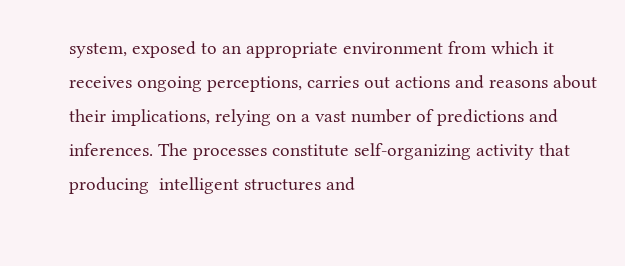system, exposed to an appropriate environment from which it receives ongoing perceptions, carries out actions and reasons about their implications, relying on a vast number of predictions and inferences. The processes constitute self-organizing activity that producing  intelligent structures and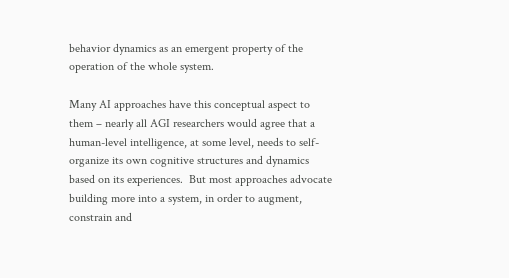behavior dynamics as an emergent property of the operation of the whole system.

Many AI approaches have this conceptual aspect to them – nearly all AGI researchers would agree that a human-level intelligence, at some level, needs to self-organize its own cognitive structures and dynamics based on its experiences.  But most approaches advocate building more into a system, in order to augment, constrain and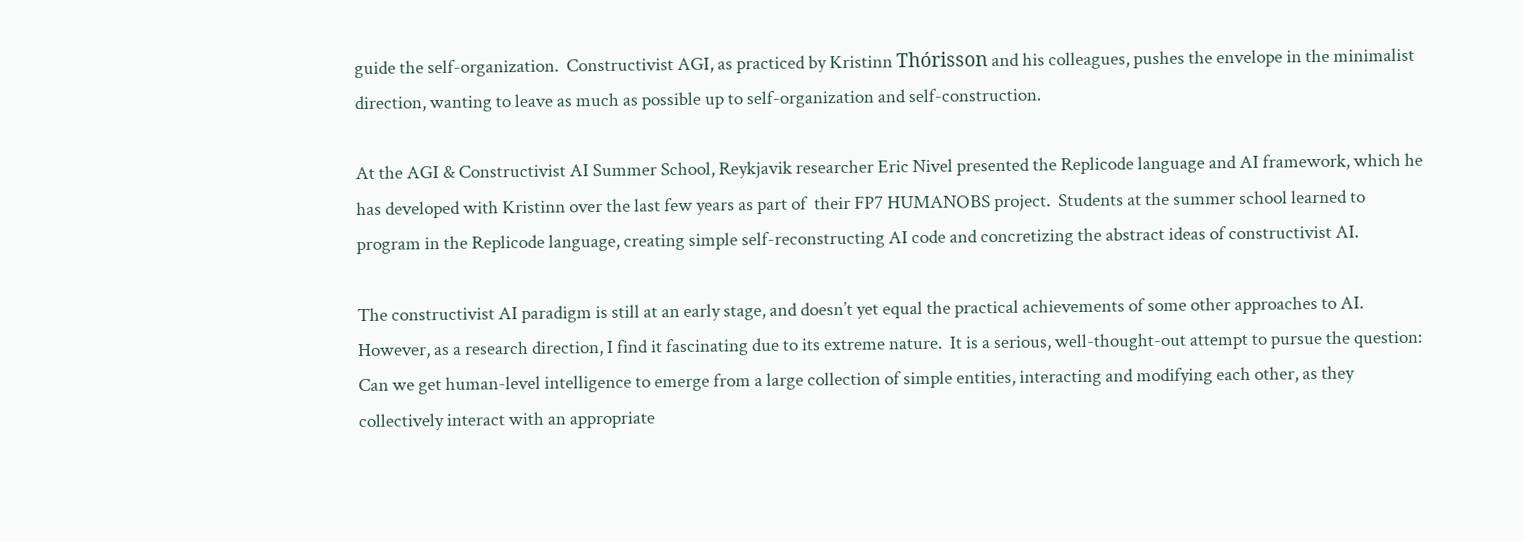guide the self-organization.  Constructivist AGI, as practiced by Kristinn Thórisson and his colleagues, pushes the envelope in the minimalist direction, wanting to leave as much as possible up to self-organization and self-construction.

At the AGI & Constructivist AI Summer School, Reykjavik researcher Eric Nivel presented the Replicode language and AI framework, which he has developed with Kristinn over the last few years as part of  their FP7 HUMANOBS project.  Students at the summer school learned to program in the Replicode language, creating simple self-reconstructing AI code and concretizing the abstract ideas of constructivist AI.

The constructivist AI paradigm is still at an early stage, and doesn’t yet equal the practical achievements of some other approaches to AI.   However, as a research direction, I find it fascinating due to its extreme nature.  It is a serious, well-thought-out attempt to pursue the question: Can we get human-level intelligence to emerge from a large collection of simple entities, interacting and modifying each other, as they collectively interact with an appropriate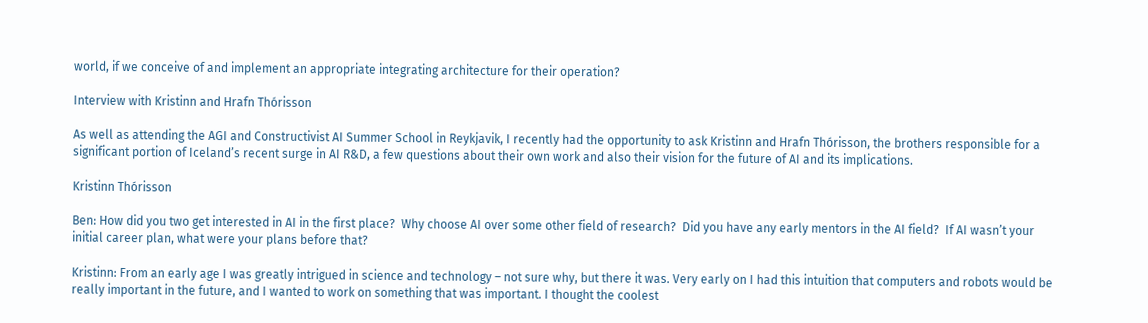world, if we conceive of and implement an appropriate integrating architecture for their operation?

Interview with Kristinn and Hrafn Thórisson

As well as attending the AGI and Constructivist AI Summer School in Reykjavik, I recently had the opportunity to ask Kristinn and Hrafn Thórisson, the brothers responsible for a significant portion of Iceland’s recent surge in AI R&D, a few questions about their own work and also their vision for the future of AI and its implications.

Kristinn Thórisson

Ben: How did you two get interested in AI in the first place?  Why choose AI over some other field of research?  Did you have any early mentors in the AI field?  If AI wasn’t your initial career plan, what were your plans before that?

Kristinn: From an early age I was greatly intrigued in science and technology – not sure why, but there it was. Very early on I had this intuition that computers and robots would be really important in the future, and I wanted to work on something that was important. I thought the coolest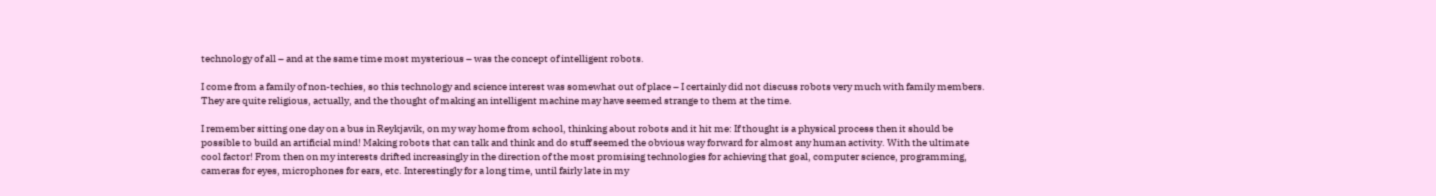technology of all – and at the same time most mysterious – was the concept of intelligent robots.

I come from a family of non-techies, so this technology and science interest was somewhat out of place – I certainly did not discuss robots very much with family members. They are quite religious, actually, and the thought of making an intelligent machine may have seemed strange to them at the time.

I remember sitting one day on a bus in Reykjavik, on my way home from school, thinking about robots and it hit me: If thought is a physical process then it should be possible to build an artificial mind! Making robots that can talk and think and do stuff seemed the obvious way forward for almost any human activity. With the ultimate cool factor! From then on my interests drifted increasingly in the direction of the most promising technologies for achieving that goal, computer science, programming, cameras for eyes, microphones for ears, etc. Interestingly for a long time, until fairly late in my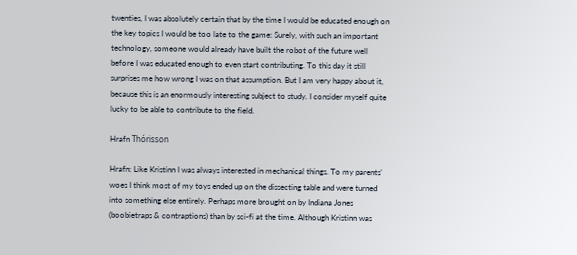twenties, I was absolutely certain that by the time I would be educated enough on the key topics I would be too late to the game: Surely, with such an important technology, someone would already have built the robot of the future well before I was educated enough to even start contributing. To this day it still surprises me how wrong I was on that assumption. But I am very happy about it, because this is an enormously interesting subject to study. I consider myself quite lucky to be able to contribute to the field.

Hrafn Thórisson

Hrafn: Like Kristinn I was always interested in mechanical things. To my parents’ woes I think most of my toys ended up on the dissecting table and were turned into something else entirely. Perhaps more brought on by Indiana Jones (boobietraps & contraptions) than by sci-fi at the time. Although Kristinn was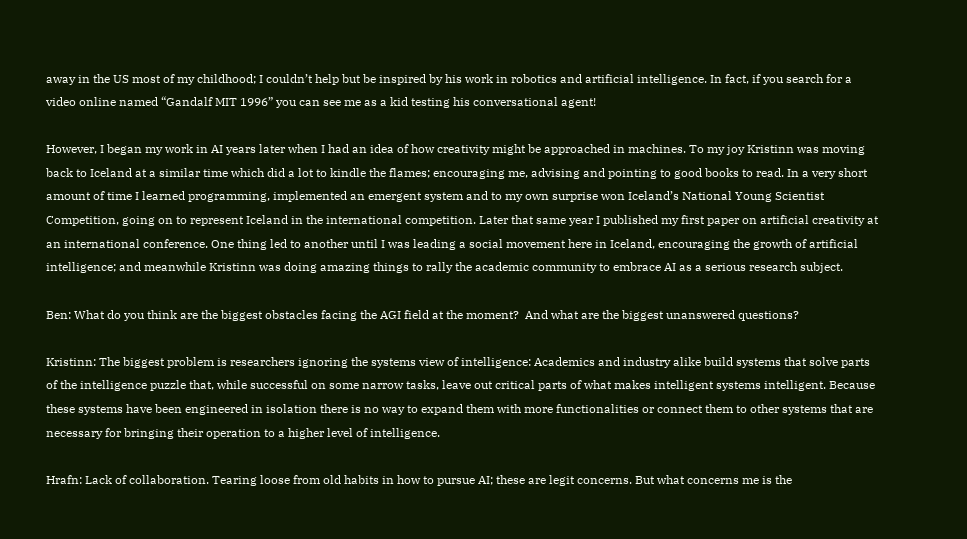away in the US most of my childhood; I couldn’t help but be inspired by his work in robotics and artificial intelligence. In fact, if you search for a video online named “Gandalf MIT 1996” you can see me as a kid testing his conversational agent!

However, I began my work in AI years later when I had an idea of how creativity might be approached in machines. To my joy Kristinn was moving back to Iceland at a similar time which did a lot to kindle the flames; encouraging me, advising and pointing to good books to read. In a very short amount of time I learned programming, implemented an emergent system and to my own surprise won Iceland’s National Young Scientist Competition, going on to represent Iceland in the international competition. Later that same year I published my first paper on artificial creativity at an international conference. One thing led to another until I was leading a social movement here in Iceland, encouraging the growth of artificial intelligence; and meanwhile Kristinn was doing amazing things to rally the academic community to embrace AI as a serious research subject.

Ben: What do you think are the biggest obstacles facing the AGI field at the moment?  And what are the biggest unanswered questions?

Kristinn: The biggest problem is researchers ignoring the systems view of intelligence: Academics and industry alike build systems that solve parts of the intelligence puzzle that, while successful on some narrow tasks, leave out critical parts of what makes intelligent systems intelligent. Because these systems have been engineered in isolation there is no way to expand them with more functionalities or connect them to other systems that are necessary for bringing their operation to a higher level of intelligence.

Hrafn: Lack of collaboration. Tearing loose from old habits in how to pursue AI; these are legit concerns. But what concerns me is the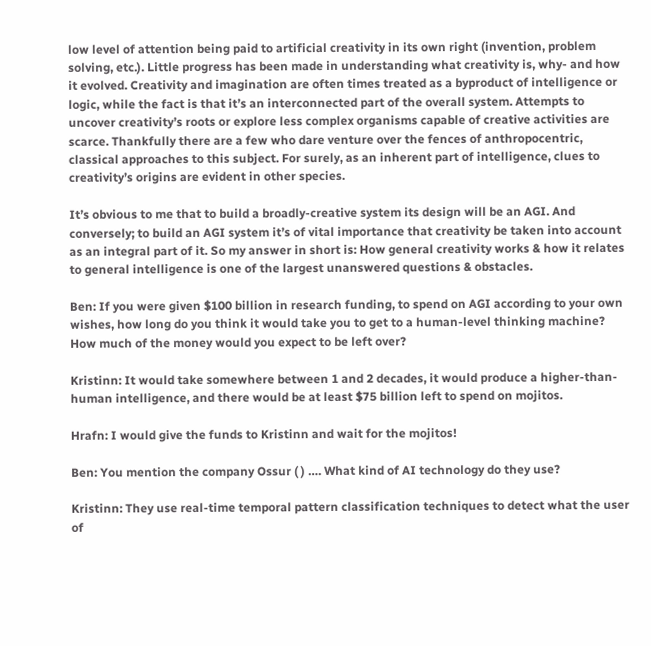low level of attention being paid to artificial creativity in its own right (invention, problem solving, etc.). Little progress has been made in understanding what creativity is, why- and how it evolved. Creativity and imagination are often times treated as a byproduct of intelligence or logic, while the fact is that it’s an interconnected part of the overall system. Attempts to uncover creativity’s roots or explore less complex organisms capable of creative activities are scarce. Thankfully there are a few who dare venture over the fences of anthropocentric, classical approaches to this subject. For surely, as an inherent part of intelligence, clues to creativity’s origins are evident in other species.

It’s obvious to me that to build a broadly-creative system its design will be an AGI. And conversely; to build an AGI system it’s of vital importance that creativity be taken into account as an integral part of it. So my answer in short is: How general creativity works & how it relates to general intelligence is one of the largest unanswered questions & obstacles.

Ben: If you were given $100 billion in research funding, to spend on AGI according to your own wishes, how long do you think it would take you to get to a human-level thinking machine?   How much of the money would you expect to be left over?

Kristinn: It would take somewhere between 1 and 2 decades, it would produce a higher-than-human intelligence, and there would be at least $75 billion left to spend on mojitos.

Hrafn: I would give the funds to Kristinn and wait for the mojitos!

Ben: You mention the company Ossur ( ) …. What kind of AI technology do they use?

Kristinn: They use real-time temporal pattern classification techniques to detect what the user of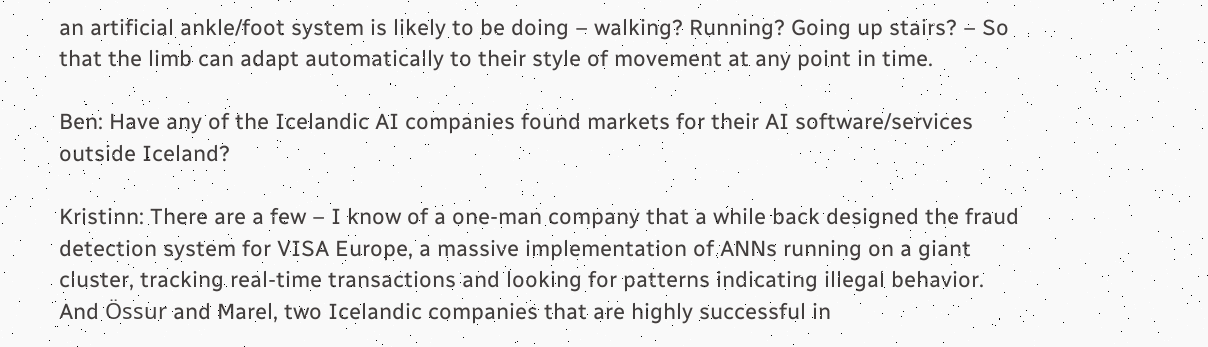an artificial ankle/foot system is likely to be doing – walking? Running? Going up stairs? – So that the limb can adapt automatically to their style of movement at any point in time.

Ben: Have any of the Icelandic AI companies found markets for their AI software/services outside Iceland?

Kristinn: There are a few – I know of a one-man company that a while back designed the fraud detection system for VISA Europe, a massive implementation of ANNs running on a giant cluster, tracking real-time transactions and looking for patterns indicating illegal behavior. And Össur and Marel, two Icelandic companies that are highly successful in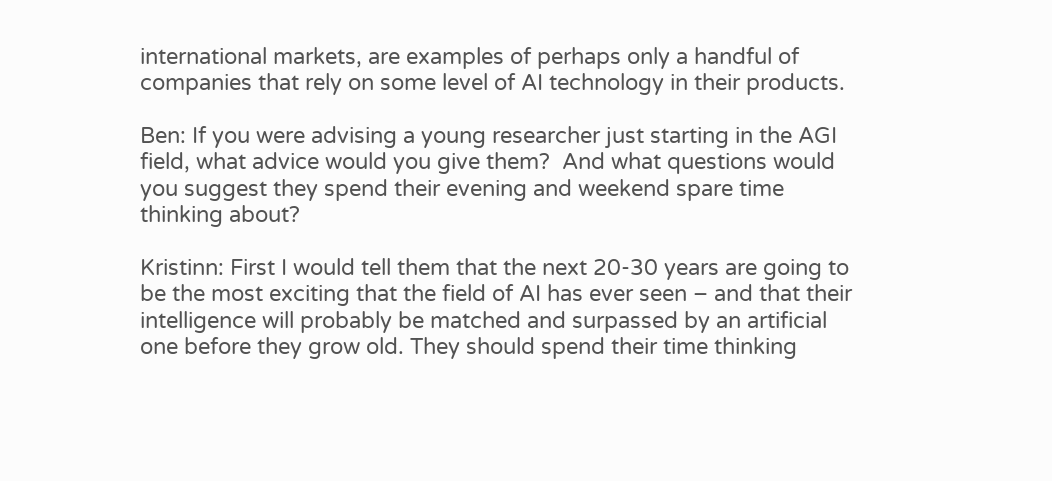international markets, are examples of perhaps only a handful of companies that rely on some level of AI technology in their products.

Ben: If you were advising a young researcher just starting in the AGI field, what advice would you give them?  And what questions would you suggest they spend their evening and weekend spare time thinking about?

Kristinn: First I would tell them that the next 20-30 years are going to be the most exciting that the field of AI has ever seen – and that their intelligence will probably be matched and surpassed by an artificial one before they grow old. They should spend their time thinking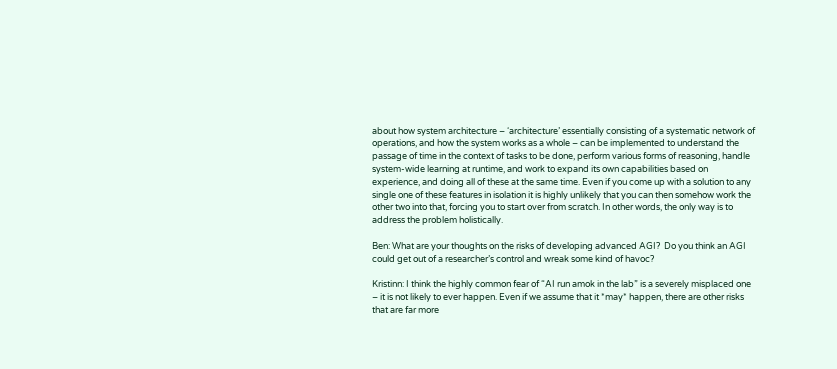about how system architecture – ‘architecture’ essentially consisting of a systematic network of operations, and how the system works as a whole – can be implemented to understand the passage of time in the context of tasks to be done, perform various forms of reasoning, handle system-wide learning at runtime, and work to expand its own capabilities based on experience, and doing all of these at the same time. Even if you come up with a solution to any single one of these features in isolation it is highly unlikely that you can then somehow work the other two into that, forcing you to start over from scratch. In other words, the only way is to address the problem holistically.

Ben: What are your thoughts on the risks of developing advanced AGI?  Do you think an AGI could get out of a researcher’s control and wreak some kind of havoc?

Kristinn: I think the highly common fear of “AI run amok in the lab” is a severely misplaced one – it is not likely to ever happen. Even if we assume that it *may* happen, there are other risks that are far more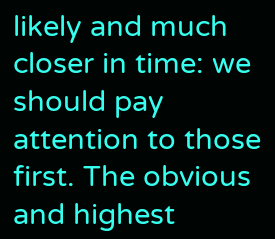likely and much closer in time: we should pay attention to those first. The obvious and highest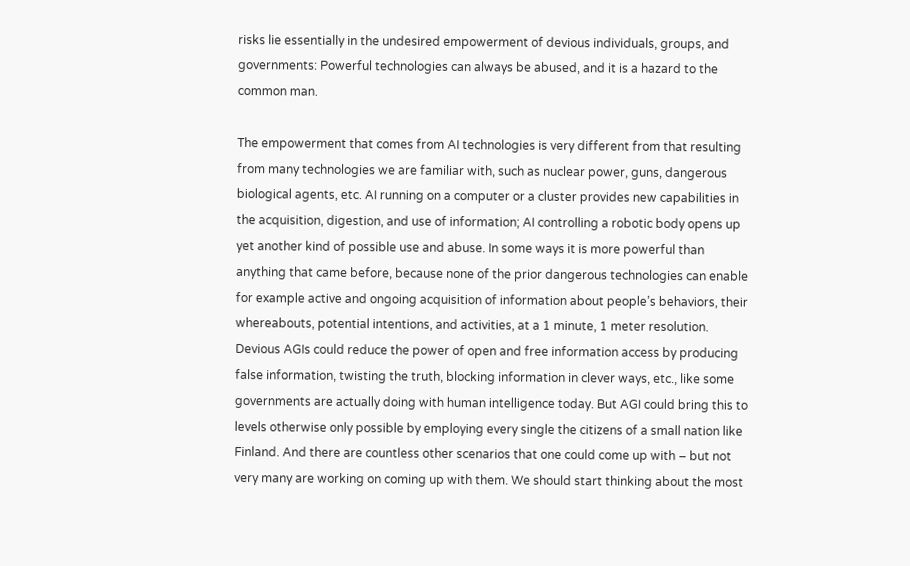risks lie essentially in the undesired empowerment of devious individuals, groups, and governments: Powerful technologies can always be abused, and it is a hazard to the common man.

The empowerment that comes from AI technologies is very different from that resulting from many technologies we are familiar with, such as nuclear power, guns, dangerous biological agents, etc. AI running on a computer or a cluster provides new capabilities in the acquisition, digestion, and use of information; AI controlling a robotic body opens up yet another kind of possible use and abuse. In some ways it is more powerful than anything that came before, because none of the prior dangerous technologies can enable for example active and ongoing acquisition of information about people’s behaviors, their whereabouts, potential intentions, and activities, at a 1 minute, 1 meter resolution. Devious AGIs could reduce the power of open and free information access by producing false information, twisting the truth, blocking information in clever ways, etc., like some governments are actually doing with human intelligence today. But AGI could bring this to levels otherwise only possible by employing every single the citizens of a small nation like Finland. And there are countless other scenarios that one could come up with – but not very many are working on coming up with them. We should start thinking about the most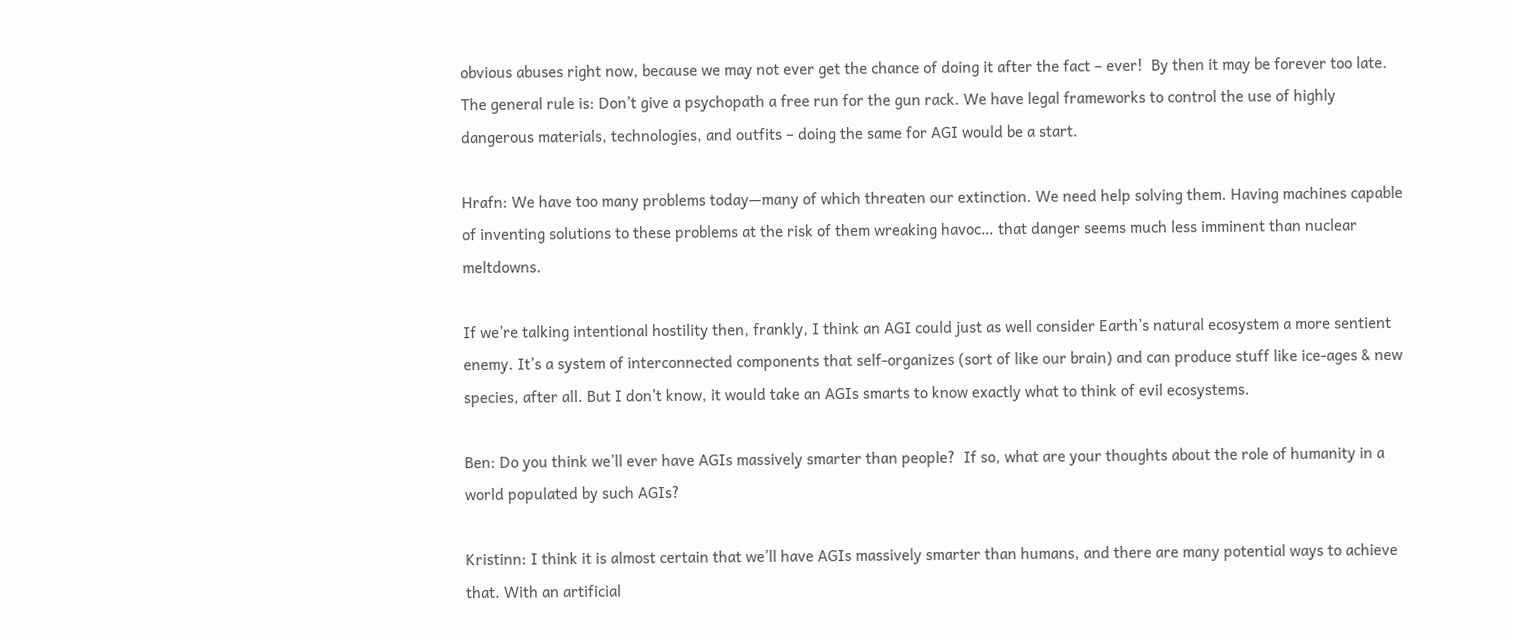obvious abuses right now, because we may not ever get the chance of doing it after the fact – ever!  By then it may be forever too late. The general rule is: Don’t give a psychopath a free run for the gun rack. We have legal frameworks to control the use of highly dangerous materials, technologies, and outfits – doing the same for AGI would be a start.

Hrafn: We have too many problems today—many of which threaten our extinction. We need help solving them. Having machines capable of inventing solutions to these problems at the risk of them wreaking havoc… that danger seems much less imminent than nuclear meltdowns.

If we’re talking intentional hostility then, frankly, I think an AGI could just as well consider Earth’s natural ecosystem a more sentient enemy. It’s a system of interconnected components that self-organizes (sort of like our brain) and can produce stuff like ice-ages & new species, after all. But I don’t know, it would take an AGIs smarts to know exactly what to think of evil ecosystems.

Ben: Do you think we’ll ever have AGIs massively smarter than people?  If so, what are your thoughts about the role of humanity in a world populated by such AGIs?

Kristinn: I think it is almost certain that we’ll have AGIs massively smarter than humans, and there are many potential ways to achieve that. With an artificial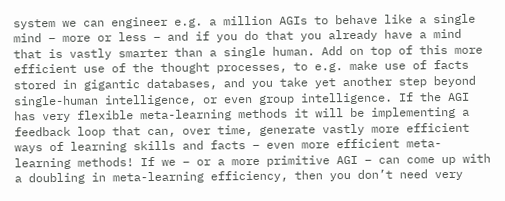system we can engineer e.g. a million AGIs to behave like a single mind – more or less – and if you do that you already have a mind that is vastly smarter than a single human. Add on top of this more efficient use of the thought processes, to e.g. make use of facts stored in gigantic databases, and you take yet another step beyond single-human intelligence, or even group intelligence. If the AGI has very flexible meta-learning methods it will be implementing a feedback loop that can, over time, generate vastly more efficient ways of learning skills and facts – even more efficient meta-learning methods! If we – or a more primitive AGI – can come up with a doubling in meta-learning efficiency, then you don’t need very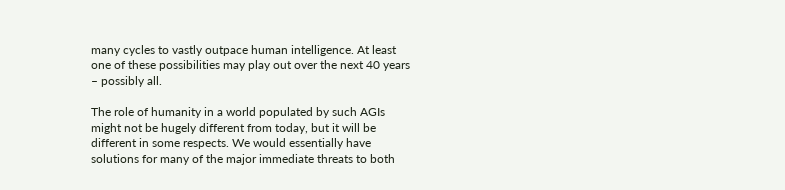many cycles to vastly outpace human intelligence. At least one of these possibilities may play out over the next 40 years – possibly all.

The role of humanity in a world populated by such AGIs might not be hugely different from today, but it will be different in some respects. We would essentially have solutions for many of the major immediate threats to both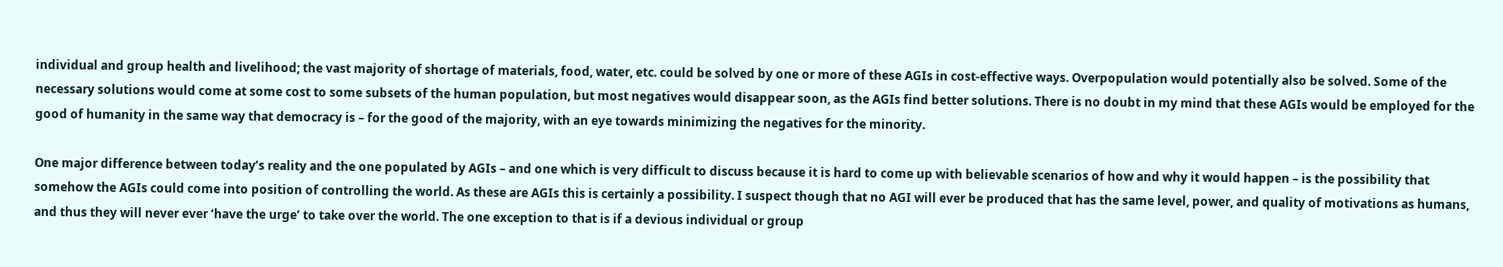individual and group health and livelihood; the vast majority of shortage of materials, food, water, etc. could be solved by one or more of these AGIs in cost-effective ways. Overpopulation would potentially also be solved. Some of the necessary solutions would come at some cost to some subsets of the human population, but most negatives would disappear soon, as the AGIs find better solutions. There is no doubt in my mind that these AGIs would be employed for the good of humanity in the same way that democracy is – for the good of the majority, with an eye towards minimizing the negatives for the minority.

One major difference between today’s reality and the one populated by AGIs – and one which is very difficult to discuss because it is hard to come up with believable scenarios of how and why it would happen – is the possibility that somehow the AGIs could come into position of controlling the world. As these are AGIs this is certainly a possibility. I suspect though that no AGI will ever be produced that has the same level, power, and quality of motivations as humans, and thus they will never ever ‘have the urge’ to take over the world. The one exception to that is if a devious individual or group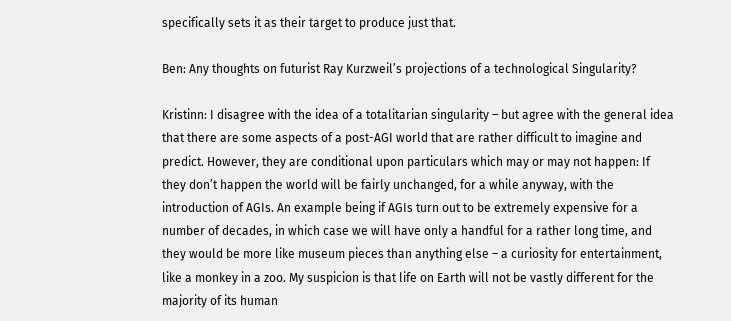specifically sets it as their target to produce just that.

Ben: Any thoughts on futurist Ray Kurzweil’s projections of a technological Singularity?

Kristinn: I disagree with the idea of a totalitarian singularity – but agree with the general idea that there are some aspects of a post-AGI world that are rather difficult to imagine and predict. However, they are conditional upon particulars which may or may not happen: If they don’t happen the world will be fairly unchanged, for a while anyway, with the introduction of AGIs. An example being if AGIs turn out to be extremely expensive for a number of decades, in which case we will have only a handful for a rather long time, and they would be more like museum pieces than anything else – a curiosity for entertainment, like a monkey in a zoo. My suspicion is that life on Earth will not be vastly different for the majority of its human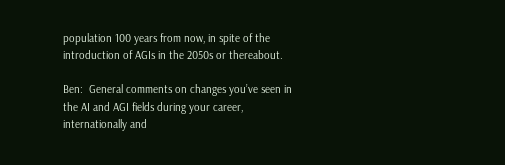population 100 years from now, in spite of the introduction of AGIs in the 2050s or thereabout.

Ben:  General comments on changes you’ve seen in the AI and AGI fields during your career, internationally and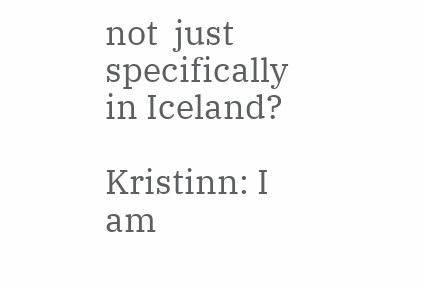not  just specifically in Iceland?

Kristinn: I am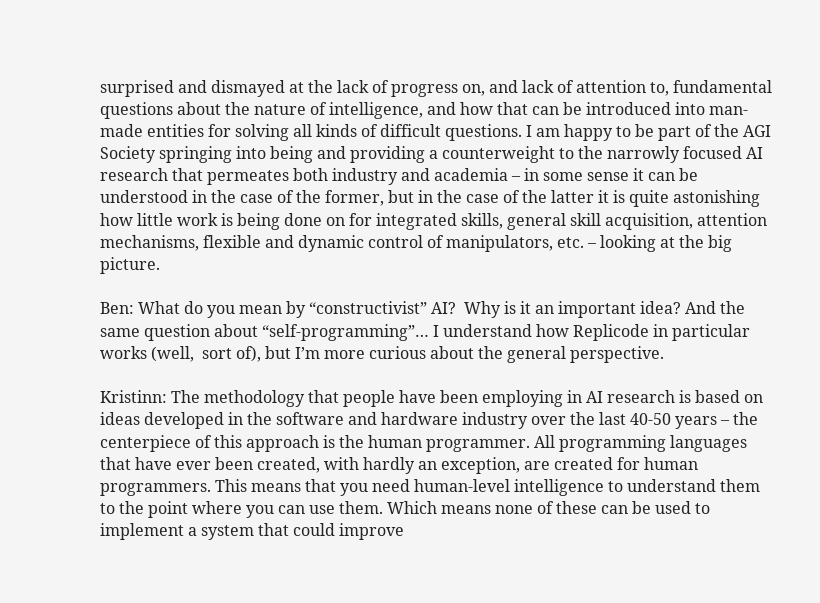surprised and dismayed at the lack of progress on, and lack of attention to, fundamental questions about the nature of intelligence, and how that can be introduced into man-made entities for solving all kinds of difficult questions. I am happy to be part of the AGI Society springing into being and providing a counterweight to the narrowly focused AI research that permeates both industry and academia – in some sense it can be understood in the case of the former, but in the case of the latter it is quite astonishing how little work is being done on for integrated skills, general skill acquisition, attention mechanisms, flexible and dynamic control of manipulators, etc. – looking at the big picture.

Ben: What do you mean by “constructivist” AI?  Why is it an important idea? And the same question about “self-programming”… I understand how Replicode in particular works (well,  sort of), but I’m more curious about the general perspective.

Kristinn: The methodology that people have been employing in AI research is based on ideas developed in the software and hardware industry over the last 40-50 years – the centerpiece of this approach is the human programmer. All programming languages that have ever been created, with hardly an exception, are created for human programmers. This means that you need human-level intelligence to understand them to the point where you can use them. Which means none of these can be used to implement a system that could improve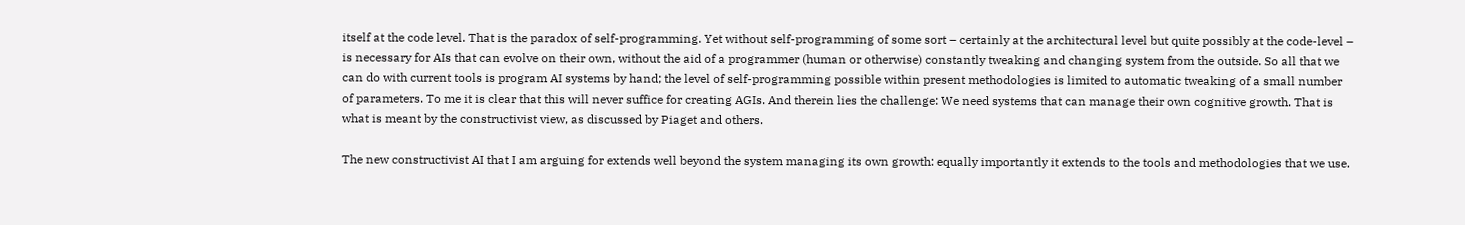itself at the code level. That is the paradox of self-programming. Yet without self-programming of some sort – certainly at the architectural level but quite possibly at the code-level – is necessary for AIs that can evolve on their own, without the aid of a programmer (human or otherwise) constantly tweaking and changing system from the outside. So all that we can do with current tools is program AI systems by hand; the level of self-programming possible within present methodologies is limited to automatic tweaking of a small number of parameters. To me it is clear that this will never suffice for creating AGIs. And therein lies the challenge: We need systems that can manage their own cognitive growth. That is what is meant by the constructivist view, as discussed by Piaget and others.

The new constructivist AI that I am arguing for extends well beyond the system managing its own growth: equally importantly it extends to the tools and methodologies that we use.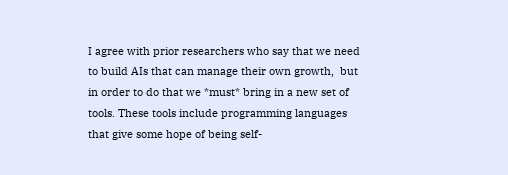I agree with prior researchers who say that we need to build AIs that can manage their own growth,  but in order to do that we *must* bring in a new set of tools. These tools include programming languages that give some hope of being self-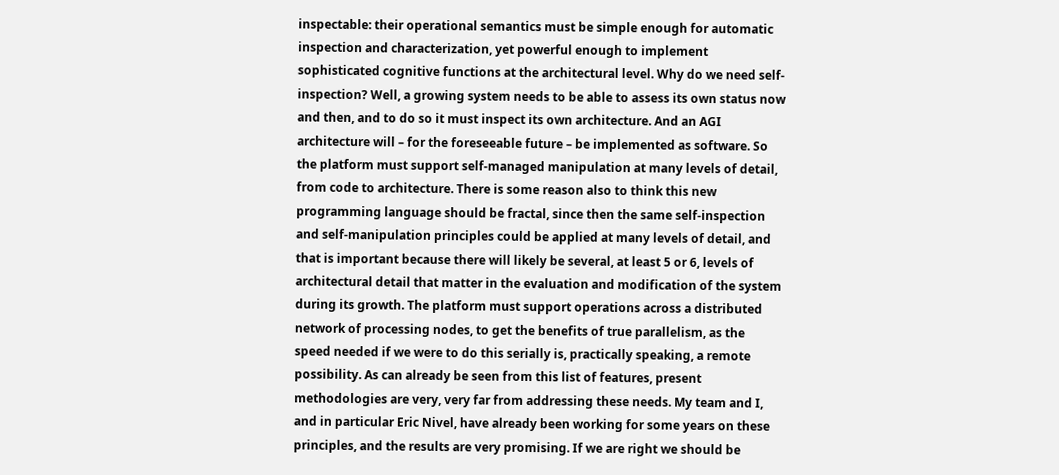inspectable: their operational semantics must be simple enough for automatic inspection and characterization, yet powerful enough to implement sophisticated cognitive functions at the architectural level. Why do we need self-inspection? Well, a growing system needs to be able to assess its own status now and then, and to do so it must inspect its own architecture. And an AGI architecture will – for the foreseeable future – be implemented as software. So the platform must support self-managed manipulation at many levels of detail, from code to architecture. There is some reason also to think this new programming language should be fractal, since then the same self-inspection and self-manipulation principles could be applied at many levels of detail, and that is important because there will likely be several, at least 5 or 6, levels of architectural detail that matter in the evaluation and modification of the system during its growth. The platform must support operations across a distributed network of processing nodes, to get the benefits of true parallelism, as the speed needed if we were to do this serially is, practically speaking, a remote possibility. As can already be seen from this list of features, present methodologies are very, very far from addressing these needs. My team and I, and in particular Eric Nivel, have already been working for some years on these principles, and the results are very promising. If we are right we should be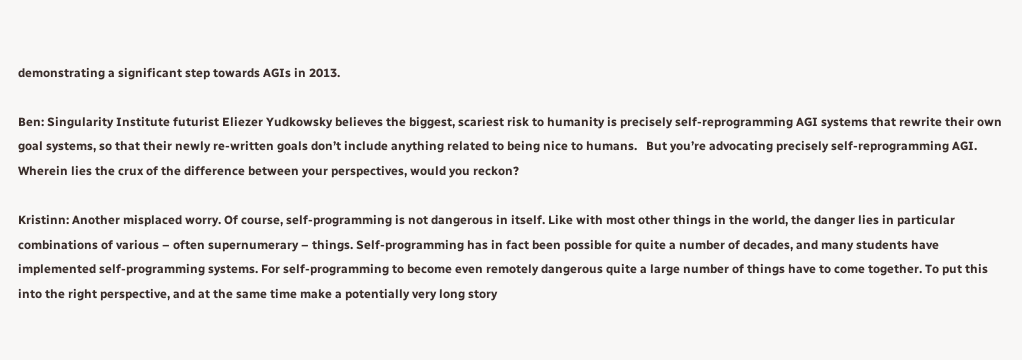demonstrating a significant step towards AGIs in 2013.

Ben: Singularity Institute futurist Eliezer Yudkowsky believes the biggest, scariest risk to humanity is precisely self-reprogramming AGI systems that rewrite their own goal systems, so that their newly re-written goals don’t include anything related to being nice to humans.   But you’re advocating precisely self-reprogramming AGI.  Wherein lies the crux of the difference between your perspectives, would you reckon?

Kristinn: Another misplaced worry. Of course, self-programming is not dangerous in itself. Like with most other things in the world, the danger lies in particular combinations of various – often supernumerary – things. Self-programming has in fact been possible for quite a number of decades, and many students have implemented self-programming systems. For self-programming to become even remotely dangerous quite a large number of things have to come together. To put this into the right perspective, and at the same time make a potentially very long story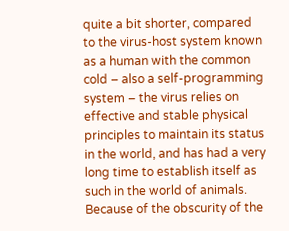quite a bit shorter, compared to the virus-host system known as a human with the common cold – also a self-programming system – the virus relies on effective and stable physical principles to maintain its status in the world, and has had a very long time to establish itself as such in the world of animals. Because of the obscurity of the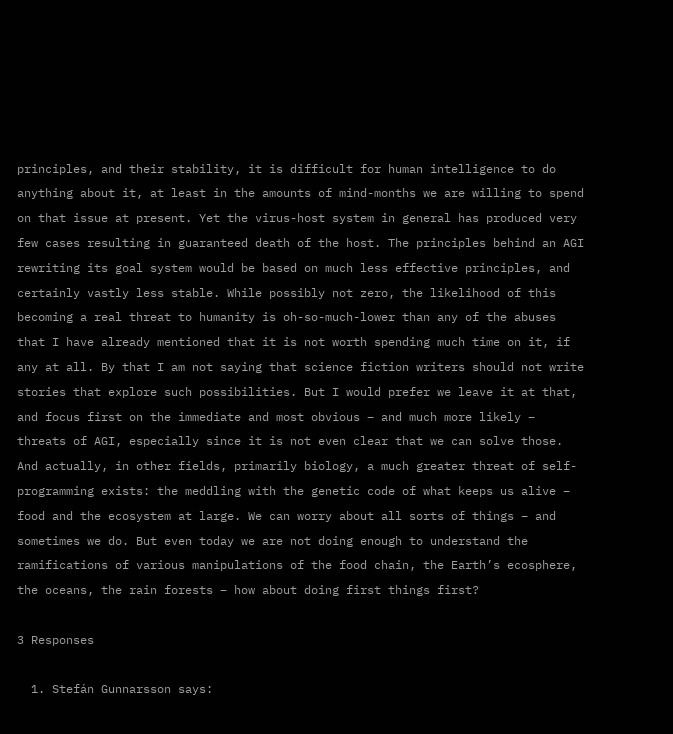principles, and their stability, it is difficult for human intelligence to do anything about it, at least in the amounts of mind-months we are willing to spend on that issue at present. Yet the virus-host system in general has produced very few cases resulting in guaranteed death of the host. The principles behind an AGI rewriting its goal system would be based on much less effective principles, and certainly vastly less stable. While possibly not zero, the likelihood of this becoming a real threat to humanity is oh-so-much-lower than any of the abuses that I have already mentioned that it is not worth spending much time on it, if any at all. By that I am not saying that science fiction writers should not write stories that explore such possibilities. But I would prefer we leave it at that, and focus first on the immediate and most obvious – and much more likely – threats of AGI, especially since it is not even clear that we can solve those. And actually, in other fields, primarily biology, a much greater threat of self-programming exists: the meddling with the genetic code of what keeps us alive – food and the ecosystem at large. We can worry about all sorts of things – and sometimes we do. But even today we are not doing enough to understand the ramifications of various manipulations of the food chain, the Earth’s ecosphere, the oceans, the rain forests – how about doing first things first?

3 Responses

  1. Stefán Gunnarsson says: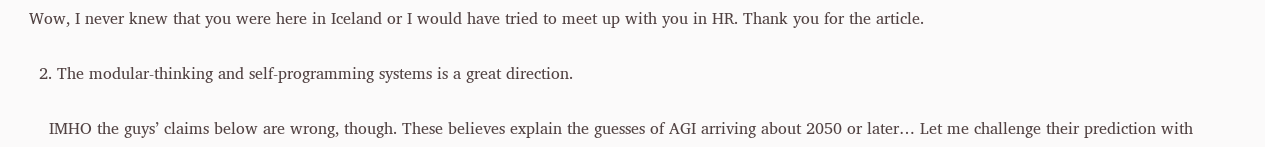Wow, I never knew that you were here in Iceland or I would have tried to meet up with you in HR. Thank you for the article.

  2. The modular-thinking and self-programming systems is a great direction.

    IMHO the guys’ claims below are wrong, though. These believes explain the guesses of AGI arriving about 2050 or later… Let me challenge their prediction with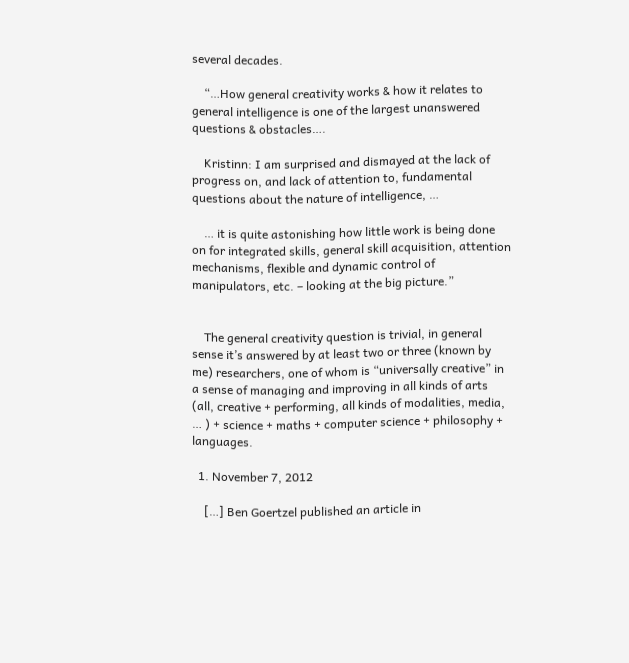several decades.

    “…How general creativity works & how it relates to general intelligence is one of the largest unanswered questions & obstacles….

    Kristinn: I am surprised and dismayed at the lack of progress on, and lack of attention to, fundamental questions about the nature of intelligence, …

    … it is quite astonishing how little work is being done on for integrated skills, general skill acquisition, attention mechanisms, flexible and dynamic control of manipulators, etc. – looking at the big picture.”


    The general creativity question is trivial, in general sense it’s answered by at least two or three (known by me) researchers, one of whom is “universally creative” in a sense of managing and improving in all kinds of arts (all, creative + performing, all kinds of modalities, media, … ) + science + maths + computer science + philosophy + languages.

  1. November 7, 2012

    […] Ben Goertzel published an article in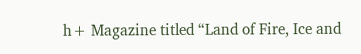h+ Magazine titled “Land of Fire, Ice and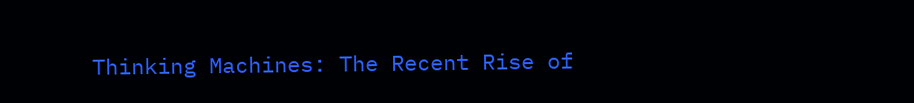Thinking Machines: The Recent Rise of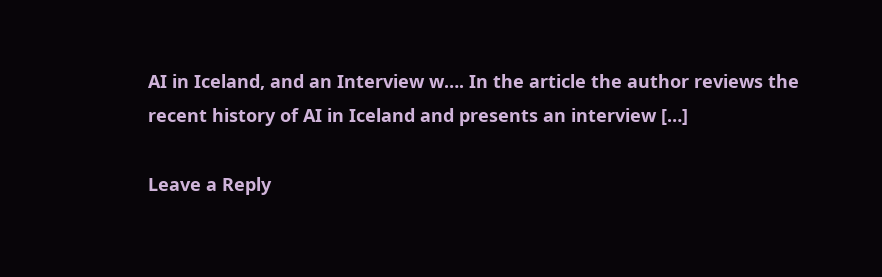AI in Iceland, and an Interview w…. In the article the author reviews the recent history of AI in Iceland and presents an interview […]

Leave a Reply